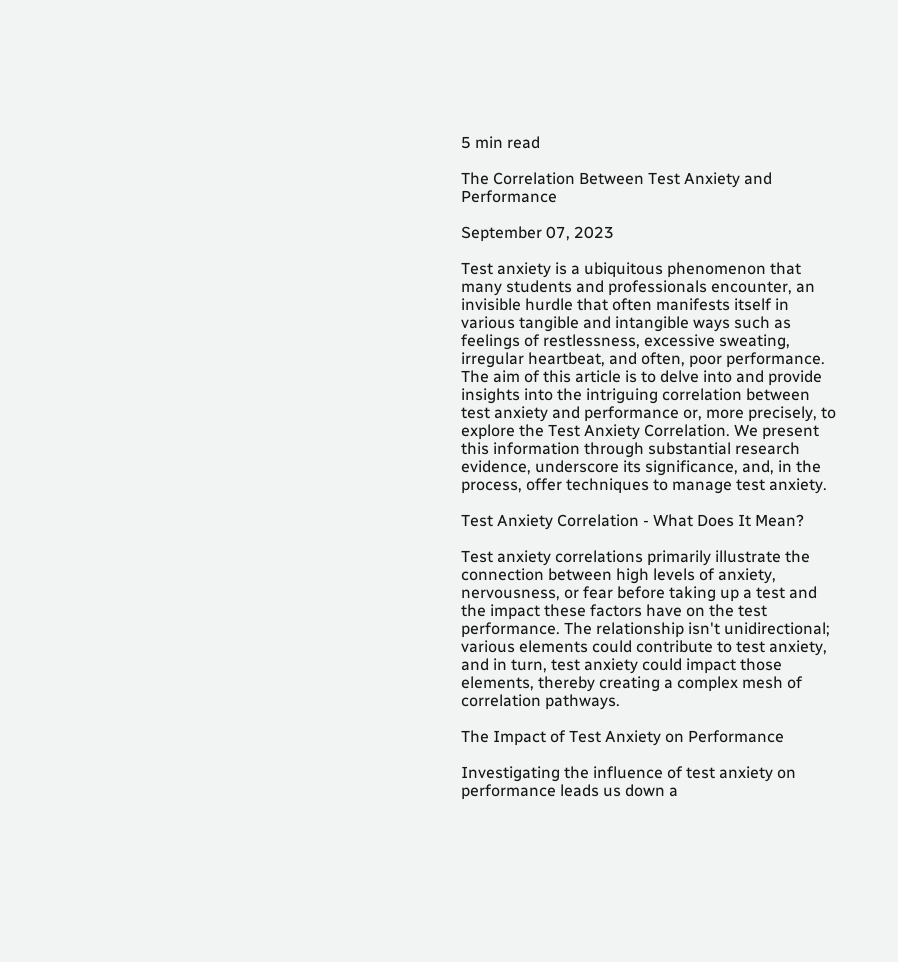5 min read

The Correlation Between Test Anxiety and Performance

September 07, 2023

Test anxiety is a ubiquitous phenomenon that many students and professionals encounter, an invisible hurdle that often manifests itself in various tangible and intangible ways such as feelings of restlessness, excessive sweating, irregular heartbeat, and often, poor performance. The aim of this article is to delve into and provide insights into the intriguing correlation between test anxiety and performance or, more precisely, to explore the Test Anxiety Correlation. We present this information through substantial research evidence, underscore its significance, and, in the process, offer techniques to manage test anxiety.

Test Anxiety Correlation - What Does It Mean?

Test anxiety correlations primarily illustrate the connection between high levels of anxiety, nervousness, or fear before taking up a test and the impact these factors have on the test performance. The relationship isn't unidirectional; various elements could contribute to test anxiety, and in turn, test anxiety could impact those elements, thereby creating a complex mesh of correlation pathways.

The Impact of Test Anxiety on Performance

Investigating the influence of test anxiety on performance leads us down a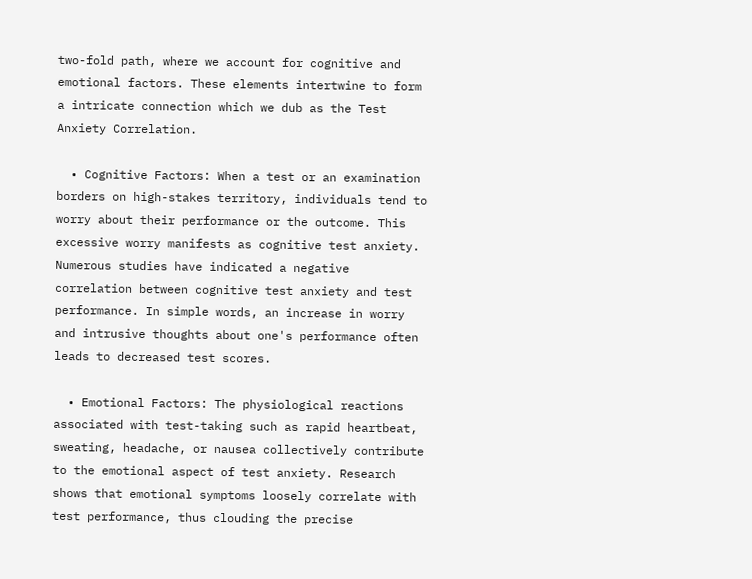two-fold path, where we account for cognitive and emotional factors. These elements intertwine to form a intricate connection which we dub as the Test Anxiety Correlation.

  • Cognitive Factors: When a test or an examination borders on high-stakes territory, individuals tend to worry about their performance or the outcome. This excessive worry manifests as cognitive test anxiety. Numerous studies have indicated a negative correlation between cognitive test anxiety and test performance. In simple words, an increase in worry and intrusive thoughts about one's performance often leads to decreased test scores.

  • Emotional Factors: The physiological reactions associated with test-taking such as rapid heartbeat, sweating, headache, or nausea collectively contribute to the emotional aspect of test anxiety. Research shows that emotional symptoms loosely correlate with test performance, thus clouding the precise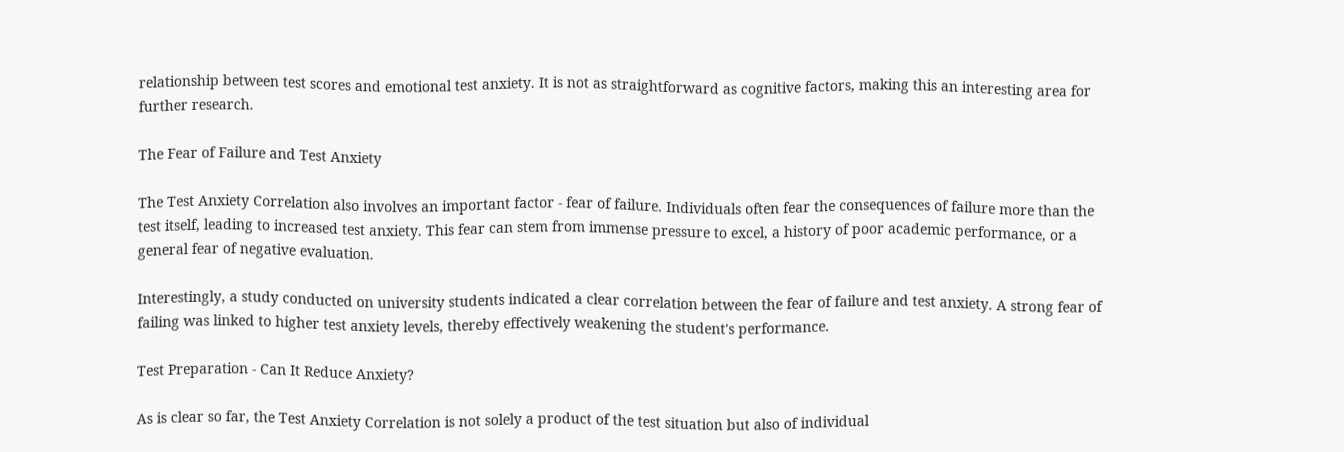relationship between test scores and emotional test anxiety. It is not as straightforward as cognitive factors, making this an interesting area for further research.

The Fear of Failure and Test Anxiety

The Test Anxiety Correlation also involves an important factor - fear of failure. Individuals often fear the consequences of failure more than the test itself, leading to increased test anxiety. This fear can stem from immense pressure to excel, a history of poor academic performance, or a general fear of negative evaluation.

Interestingly, a study conducted on university students indicated a clear correlation between the fear of failure and test anxiety. A strong fear of failing was linked to higher test anxiety levels, thereby effectively weakening the student's performance.

Test Preparation - Can It Reduce Anxiety?

As is clear so far, the Test Anxiety Correlation is not solely a product of the test situation but also of individual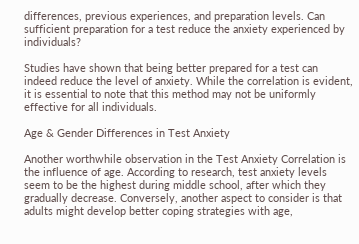differences, previous experiences, and preparation levels. Can sufficient preparation for a test reduce the anxiety experienced by individuals?

Studies have shown that being better prepared for a test can indeed reduce the level of anxiety. While the correlation is evident, it is essential to note that this method may not be uniformly effective for all individuals.

Age & Gender Differences in Test Anxiety

Another worthwhile observation in the Test Anxiety Correlation is the influence of age. According to research, test anxiety levels seem to be the highest during middle school, after which they gradually decrease. Conversely, another aspect to consider is that adults might develop better coping strategies with age,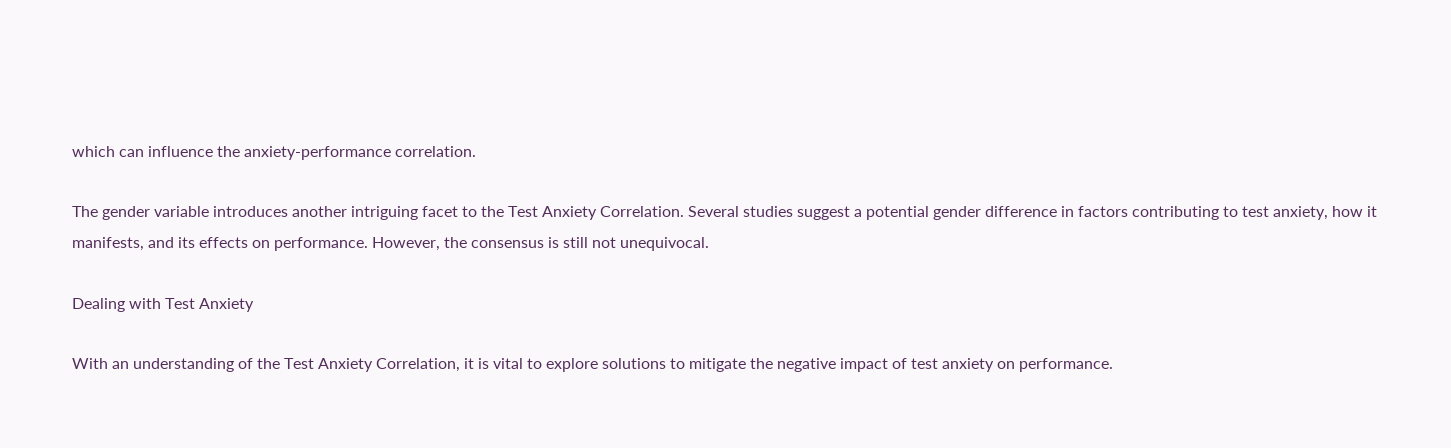which can influence the anxiety-performance correlation.

The gender variable introduces another intriguing facet to the Test Anxiety Correlation. Several studies suggest a potential gender difference in factors contributing to test anxiety, how it manifests, and its effects on performance. However, the consensus is still not unequivocal.

Dealing with Test Anxiety

With an understanding of the Test Anxiety Correlation, it is vital to explore solutions to mitigate the negative impact of test anxiety on performance.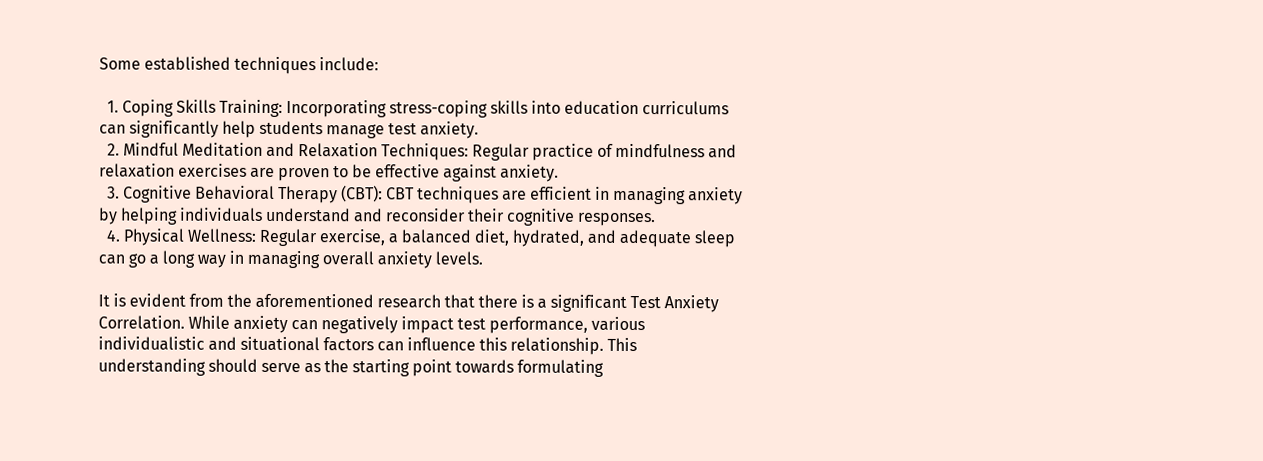Some established techniques include:

  1. Coping Skills Training: Incorporating stress-coping skills into education curriculums can significantly help students manage test anxiety.
  2. Mindful Meditation and Relaxation Techniques: Regular practice of mindfulness and relaxation exercises are proven to be effective against anxiety.
  3. Cognitive Behavioral Therapy (CBT): CBT techniques are efficient in managing anxiety by helping individuals understand and reconsider their cognitive responses.
  4. Physical Wellness: Regular exercise, a balanced diet, hydrated, and adequate sleep can go a long way in managing overall anxiety levels.

It is evident from the aforementioned research that there is a significant Test Anxiety Correlation. While anxiety can negatively impact test performance, various individualistic and situational factors can influence this relationship. This understanding should serve as the starting point towards formulating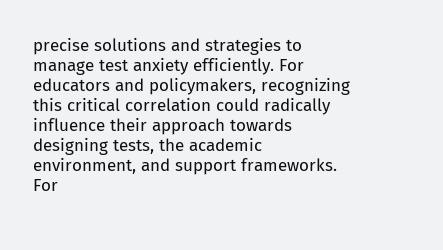precise solutions and strategies to manage test anxiety efficiently. For educators and policymakers, recognizing this critical correlation could radically influence their approach towards designing tests, the academic environment, and support frameworks. For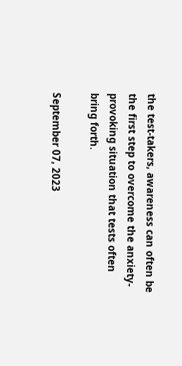the test-takers, awareness can often be the first step to overcome the anxiety-provoking situation that tests often bring forth.

September 07, 2023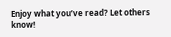Enjoy what you’ve read? Let others know!